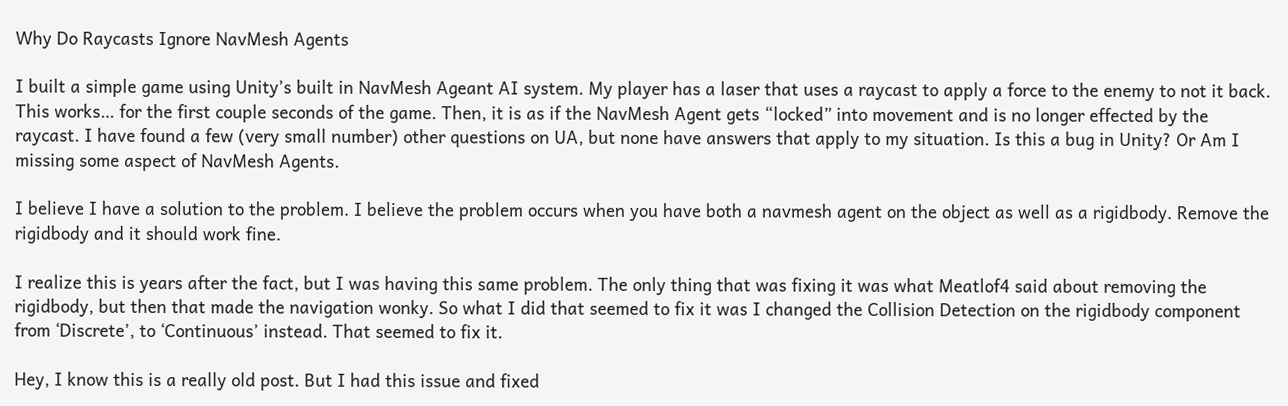Why Do Raycasts Ignore NavMesh Agents

I built a simple game using Unity’s built in NavMesh Ageant AI system. My player has a laser that uses a raycast to apply a force to the enemy to not it back. This works… for the first couple seconds of the game. Then, it is as if the NavMesh Agent gets “locked” into movement and is no longer effected by the raycast. I have found a few (very small number) other questions on UA, but none have answers that apply to my situation. Is this a bug in Unity? Or Am I missing some aspect of NavMesh Agents.

I believe I have a solution to the problem. I believe the problem occurs when you have both a navmesh agent on the object as well as a rigidbody. Remove the rigidbody and it should work fine.

I realize this is years after the fact, but I was having this same problem. The only thing that was fixing it was what Meatlof4 said about removing the rigidbody, but then that made the navigation wonky. So what I did that seemed to fix it was I changed the Collision Detection on the rigidbody component from ‘Discrete’, to ‘Continuous’ instead. That seemed to fix it.

Hey, I know this is a really old post. But I had this issue and fixed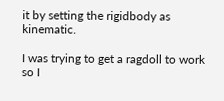it by setting the rigidbody as kinematic.

I was trying to get a ragdoll to work so I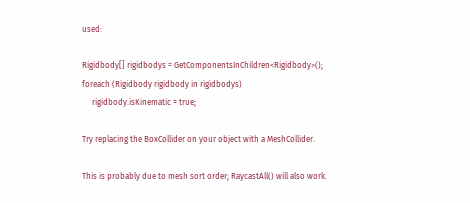used:

Rigidbody[] rigidbodys = GetComponentsInChildren<Rigidbody>();
foreach (Rigidbody rigidbody in rigidbodys)
     rigidbody.isKinematic = true;

Try replacing the BoxCollider on your object with a MeshCollider.

This is probably due to mesh sort order; RaycastAll() will also work.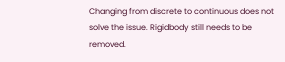Changing from discrete to continuous does not solve the issue. Rigidbody still needs to be removed.